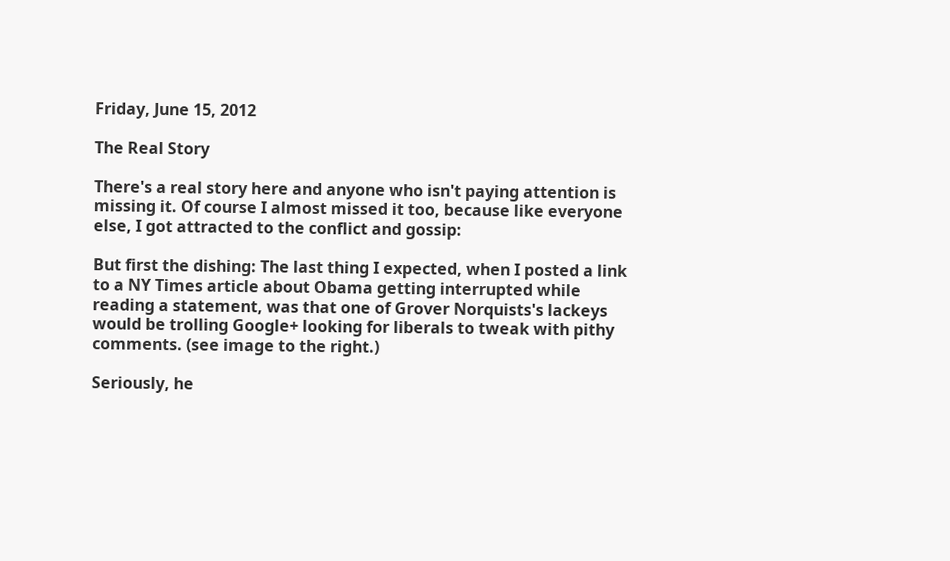Friday, June 15, 2012

The Real Story

There's a real story here and anyone who isn't paying attention is missing it. Of course I almost missed it too, because like everyone else, I got attracted to the conflict and gossip:

But first the dishing: The last thing I expected, when I posted a link to a NY Times article about Obama getting interrupted while reading a statement, was that one of Grover Norquists's lackeys would be trolling Google+ looking for liberals to tweak with pithy comments. (see image to the right.)

Seriously, he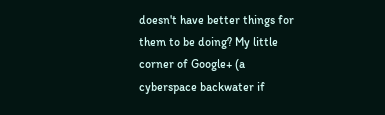doesn't have better things for them to be doing? My little corner of Google+ (a cyberspace backwater if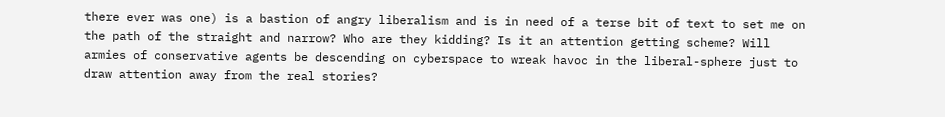there ever was one) is a bastion of angry liberalism and is in need of a terse bit of text to set me on the path of the straight and narrow? Who are they kidding? Is it an attention getting scheme? Will armies of conservative agents be descending on cyberspace to wreak havoc in the liberal-sphere just to draw attention away from the real stories?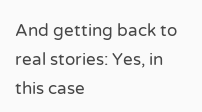And getting back to real stories: Yes, in this case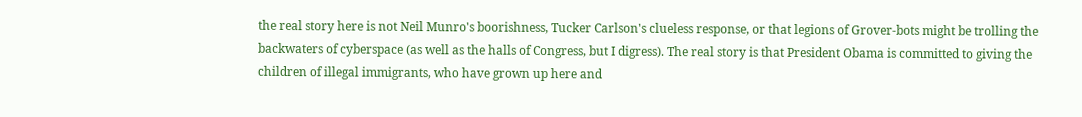the real story here is not Neil Munro's boorishness, Tucker Carlson's clueless response, or that legions of Grover-bots might be trolling the backwaters of cyberspace (as well as the halls of Congress, but I digress). The real story is that President Obama is committed to giving the children of illegal immigrants, who have grown up here and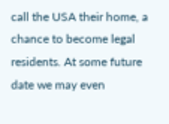call the USA their home, a chance to become legal residents. At some future date we may even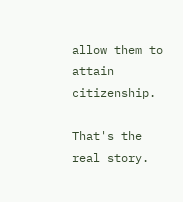allow them to attain citizenship.

That's the real story.